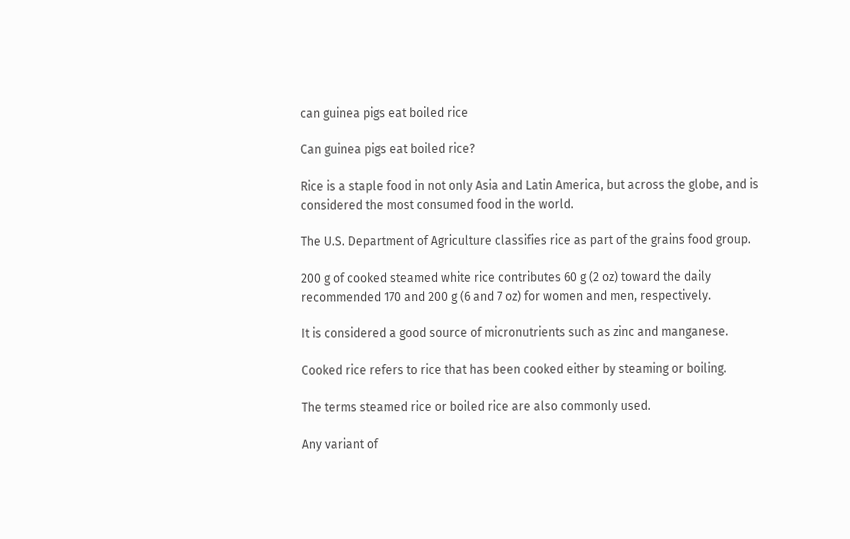can guinea pigs eat boiled rice

Can guinea pigs eat boiled rice?

Rice is a staple food in not only Asia and Latin America, but across the globe, and is considered the most consumed food in the world.

The U.S. Department of Agriculture classifies rice as part of the grains food group.

200 g of cooked steamed white rice contributes 60 g (2 oz) toward the daily recommended 170 and 200 g (6 and 7 oz) for women and men, respectively.

It is considered a good source of micronutrients such as zinc and manganese.

Cooked rice refers to rice that has been cooked either by steaming or boiling.

The terms steamed rice or boiled rice are also commonly used.

Any variant of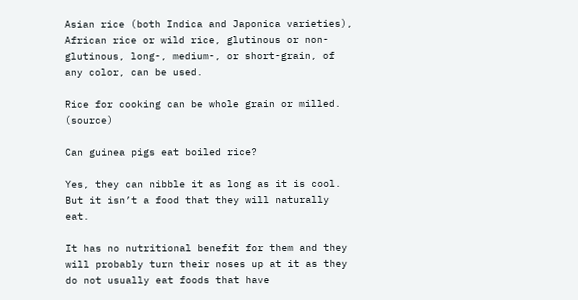Asian rice (both Indica and Japonica varieties), African rice or wild rice, glutinous or non-glutinous, long-, medium-, or short-grain, of any color, can be used.

Rice for cooking can be whole grain or milled. (source)

Can guinea pigs eat boiled rice?

Yes, they can nibble it as long as it is cool. But it isn’t a food that they will naturally eat.

It has no nutritional benefit for them and they will probably turn their noses up at it as they do not usually eat foods that have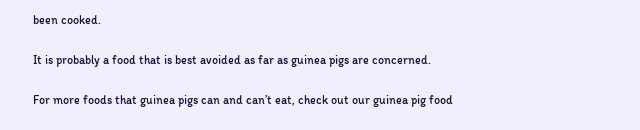been cooked.

It is probably a food that is best avoided as far as guinea pigs are concerned.

For more foods that guinea pigs can and can’t eat, check out our guinea pig food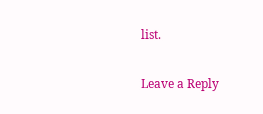list.

Leave a Reply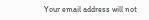Your email address will not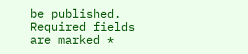be published. Required fields are marked *